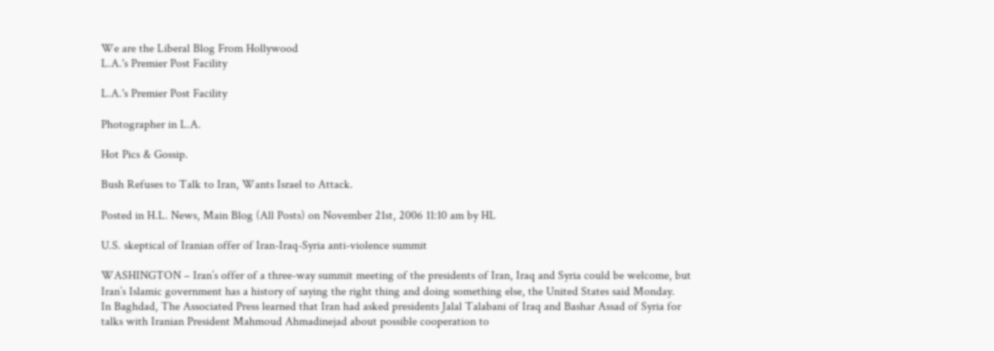We are the Liberal Blog From Hollywood
L.A.'s Premier Post Facility

L.A.'s Premier Post Facility

Photographer in L.A.

Hot Pics & Gossip.

Bush Refuses to Talk to Iran, Wants Israel to Attack.

Posted in H.L. News, Main Blog (All Posts) on November 21st, 2006 11:10 am by HL

U.S. skeptical of Iranian offer of Iran-Iraq-Syria anti-violence summit

WASHINGTON – Iran’s offer of a three-way summit meeting of the presidents of Iran, Iraq and Syria could be welcome, but Iran’s Islamic government has a history of saying the right thing and doing something else, the United States said Monday.
In Baghdad, The Associated Press learned that Iran had asked presidents Jalal Talabani of Iraq and Bashar Assad of Syria for talks with Iranian President Mahmoud Ahmadinejad about possible cooperation to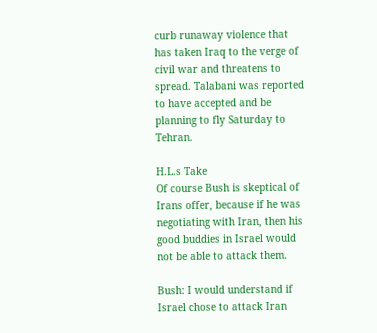curb runaway violence that has taken Iraq to the verge of civil war and threatens to spread. Talabani was reported to have accepted and be planning to fly Saturday to Tehran.

H.L.s Take
Of course Bush is skeptical of Irans offer, because if he was negotiating with Iran, then his good buddies in Israel would not be able to attack them.

Bush: I would understand if Israel chose to attack Iran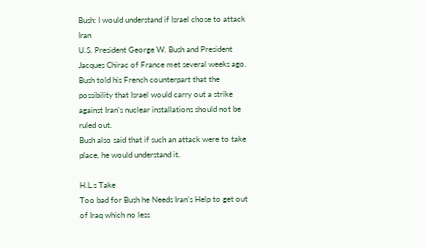Bush: I would understand if Israel chose to attack Iran
U.S. President George W. Bush and President Jacques Chirac of France met several weeks ago. Bush told his French counterpart that the possibility that Israel would carry out a strike against Iran’s nuclear installations should not be ruled out.
Bush also said that if such an attack were to take place, he would understand it.

H.L.s Take
Too bad for Bush he Needs Iran’s Help to get out of Iraq which no less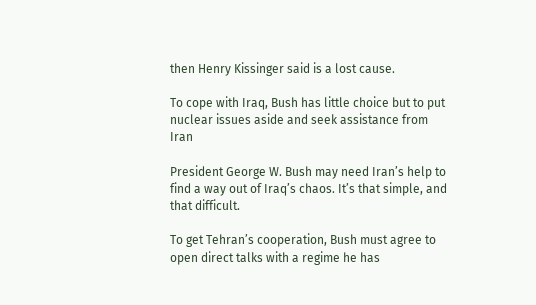then Henry Kissinger said is a lost cause.

To cope with Iraq, Bush has little choice but to put nuclear issues aside and seek assistance from Iran

President George W. Bush may need Iran’s help to find a way out of Iraq’s chaos. It’s that simple, and that difficult.

To get Tehran’s cooperation, Bush must agree to open direct talks with a regime he has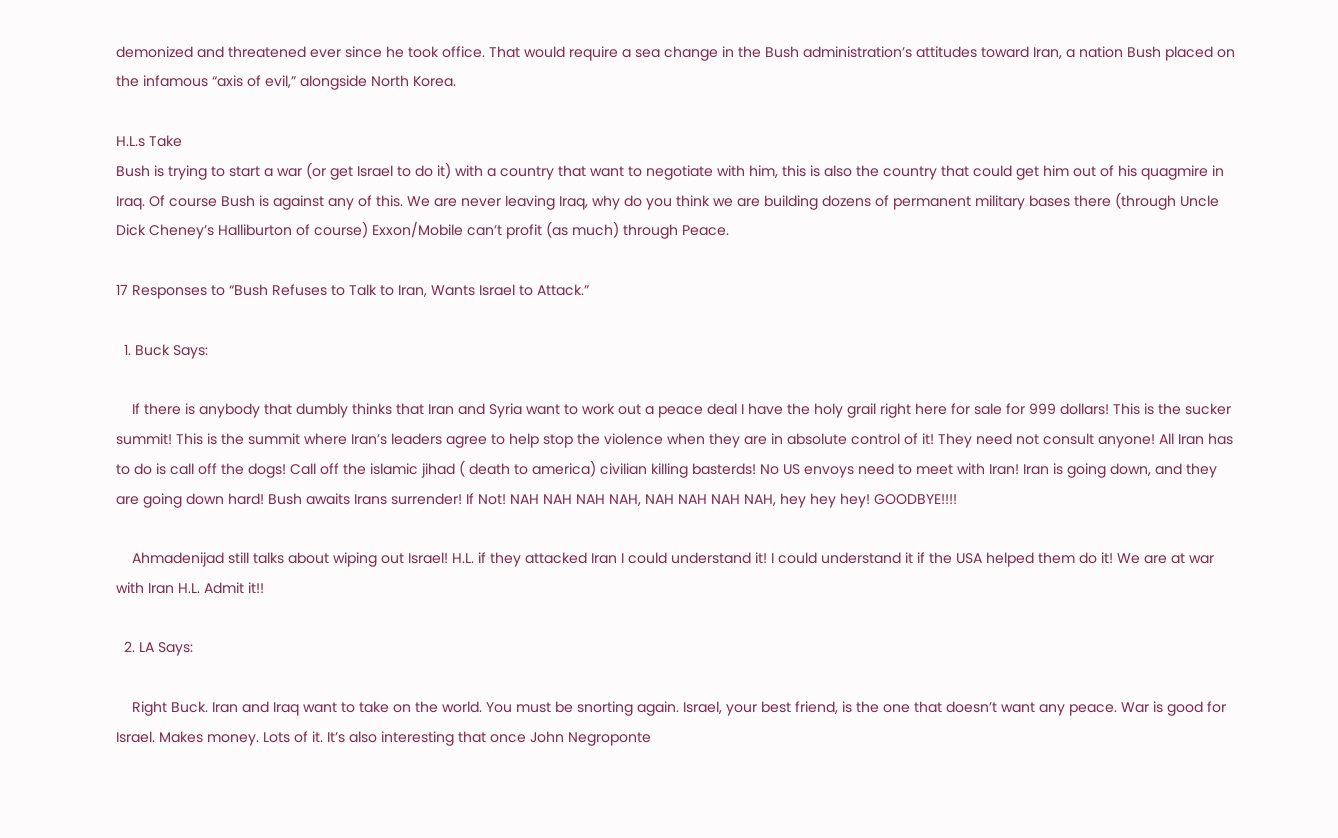demonized and threatened ever since he took office. That would require a sea change in the Bush administration’s attitudes toward Iran, a nation Bush placed on the infamous “axis of evil,” alongside North Korea.

H.L.s Take
Bush is trying to start a war (or get Israel to do it) with a country that want to negotiate with him, this is also the country that could get him out of his quagmire in Iraq. Of course Bush is against any of this. We are never leaving Iraq, why do you think we are building dozens of permanent military bases there (through Uncle Dick Cheney’s Halliburton of course) Exxon/Mobile can’t profit (as much) through Peace.

17 Responses to “Bush Refuses to Talk to Iran, Wants Israel to Attack.”

  1. Buck Says:

    If there is anybody that dumbly thinks that Iran and Syria want to work out a peace deal I have the holy grail right here for sale for 999 dollars! This is the sucker summit! This is the summit where Iran’s leaders agree to help stop the violence when they are in absolute control of it! They need not consult anyone! All Iran has to do is call off the dogs! Call off the islamic jihad ( death to america) civilian killing basterds! No US envoys need to meet with Iran! Iran is going down, and they are going down hard! Bush awaits Irans surrender! If Not! NAH NAH NAH NAH, NAH NAH NAH NAH, hey hey hey! GOODBYE!!!!

    Ahmadenijad still talks about wiping out Israel! H.L. if they attacked Iran I could understand it! I could understand it if the USA helped them do it! We are at war with Iran H.L. Admit it!!

  2. LA Says:

    Right Buck. Iran and Iraq want to take on the world. You must be snorting again. Israel, your best friend, is the one that doesn’t want any peace. War is good for Israel. Makes money. Lots of it. It’s also interesting that once John Negroponte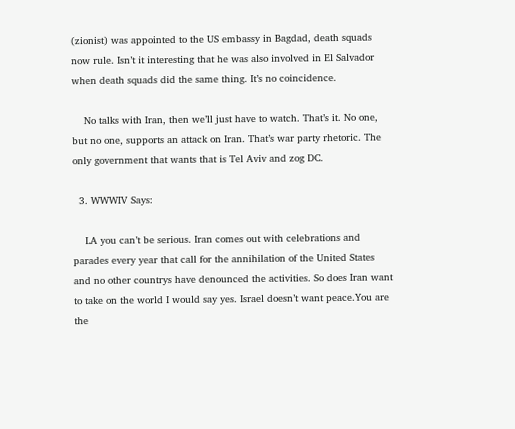(zionist) was appointed to the US embassy in Bagdad, death squads now rule. Isn’t it interesting that he was also involved in El Salvador when death squads did the same thing. It’s no coincidence.

    No talks with Iran, then we’ll just have to watch. That’s it. No one, but no one, supports an attack on Iran. That’s war party rhetoric. The only government that wants that is Tel Aviv and zog DC.

  3. WWWIV Says:

    LA you can’t be serious. Iran comes out with celebrations and parades every year that call for the annihilation of the United States and no other countrys have denounced the activities. So does Iran want to take on the world I would say yes. Israel doesn’t want peace.You are the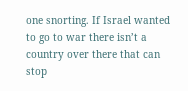one snorting. If Israel wanted to go to war there isn’t a country over there that can stop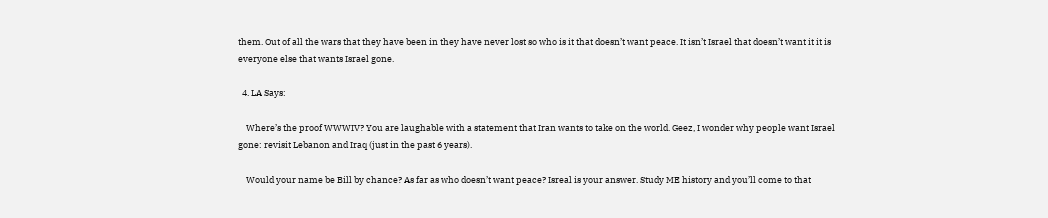them. Out of all the wars that they have been in they have never lost so who is it that doesn’t want peace. It isn’t Israel that doesn’t want it it is everyone else that wants Israel gone.

  4. LA Says:

    Where’s the proof WWWIV? You are laughable with a statement that Iran wants to take on the world. Geez, I wonder why people want Israel gone: revisit Lebanon and Iraq (just in the past 6 years).

    Would your name be Bill by chance? As far as who doesn’t want peace? Isreal is your answer. Study ME history and you’ll come to that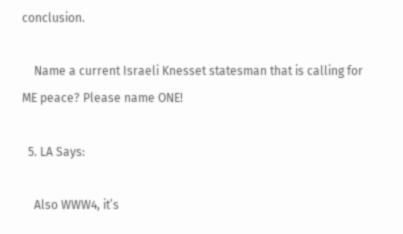conclusion.

    Name a current Israeli Knesset statesman that is calling for ME peace? Please name ONE!

  5. LA Says:

    Also WWW4, it’s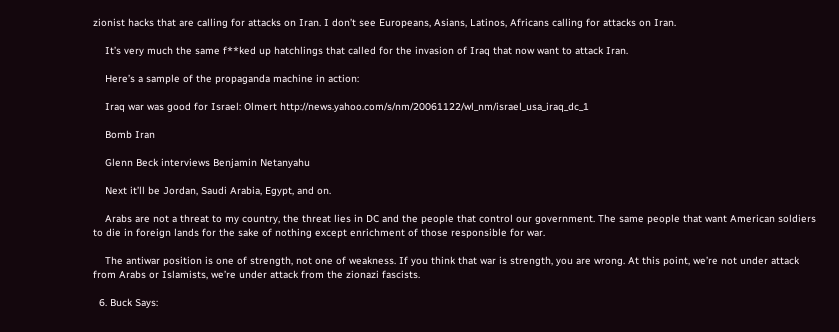zionist hacks that are calling for attacks on Iran. I don’t see Europeans, Asians, Latinos, Africans calling for attacks on Iran.

    It’s very much the same f**ked up hatchlings that called for the invasion of Iraq that now want to attack Iran.

    Here’s a sample of the propaganda machine in action:

    Iraq war was good for Israel: Olmert http://news.yahoo.com/s/nm/20061122/wl_nm/israel_usa_iraq_dc_1

    Bomb Iran

    Glenn Beck interviews Benjamin Netanyahu

    Next it’ll be Jordan, Saudi Arabia, Egypt, and on.

    Arabs are not a threat to my country, the threat lies in DC and the people that control our government. The same people that want American soldiers to die in foreign lands for the sake of nothing except enrichment of those responsible for war.

    The antiwar position is one of strength, not one of weakness. If you think that war is strength, you are wrong. At this point, we’re not under attack from Arabs or Islamists, we’re under attack from the zionazi fascists.

  6. Buck Says: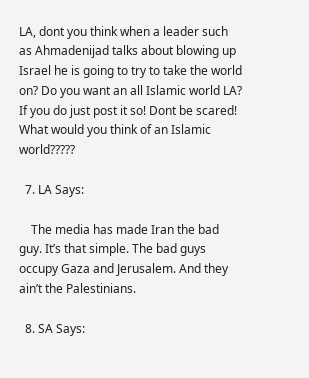LA, dont you think when a leader such as Ahmadenijad talks about blowing up Israel he is going to try to take the world on? Do you want an all Islamic world LA? If you do just post it so! Dont be scared! What would you think of an Islamic world?????

  7. LA Says:

    The media has made Iran the bad guy. It’s that simple. The bad guys occupy Gaza and Jerusalem. And they ain’t the Palestinians.

  8. SA Says: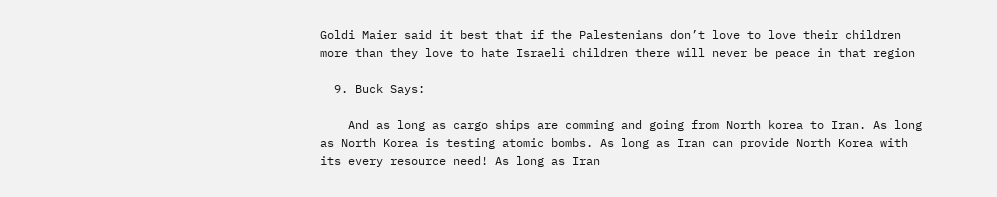Goldi Maier said it best that if the Palestenians don’t love to love their children more than they love to hate Israeli children there will never be peace in that region

  9. Buck Says:

    And as long as cargo ships are comming and going from North korea to Iran. As long as North Korea is testing atomic bombs. As long as Iran can provide North Korea with its every resource need! As long as Iran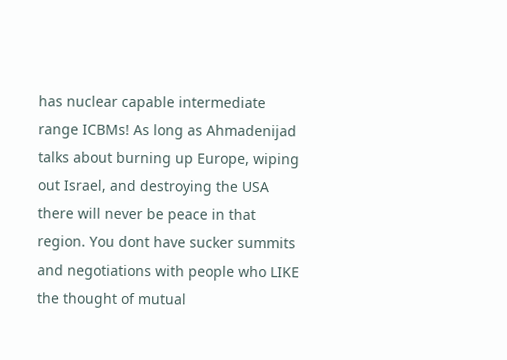has nuclear capable intermediate range ICBMs! As long as Ahmadenijad talks about burning up Europe, wiping out Israel, and destroying the USA there will never be peace in that region. You dont have sucker summits and negotiations with people who LIKE the thought of mutual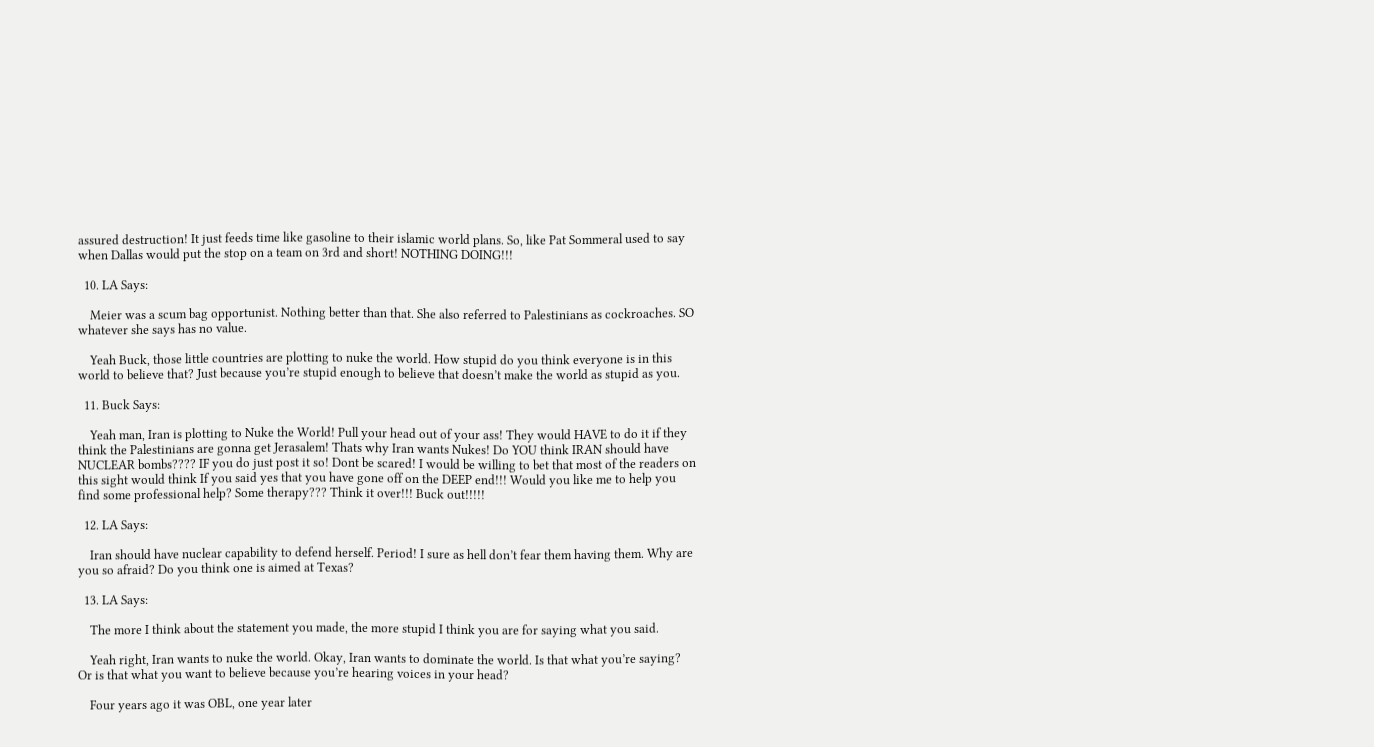assured destruction! It just feeds time like gasoline to their islamic world plans. So, like Pat Sommeral used to say when Dallas would put the stop on a team on 3rd and short! NOTHING DOING!!!

  10. LA Says:

    Meier was a scum bag opportunist. Nothing better than that. She also referred to Palestinians as cockroaches. SO whatever she says has no value.

    Yeah Buck, those little countries are plotting to nuke the world. How stupid do you think everyone is in this world to believe that? Just because you’re stupid enough to believe that doesn’t make the world as stupid as you.

  11. Buck Says:

    Yeah man, Iran is plotting to Nuke the World! Pull your head out of your ass! They would HAVE to do it if they think the Palestinians are gonna get Jerasalem! Thats why Iran wants Nukes! Do YOU think IRAN should have NUCLEAR bombs???? IF you do just post it so! Dont be scared! I would be willing to bet that most of the readers on this sight would think If you said yes that you have gone off on the DEEP end!!! Would you like me to help you find some professional help? Some therapy??? Think it over!!! Buck out!!!!!

  12. LA Says:

    Iran should have nuclear capability to defend herself. Period! I sure as hell don’t fear them having them. Why are you so afraid? Do you think one is aimed at Texas?

  13. LA Says:

    The more I think about the statement you made, the more stupid I think you are for saying what you said.

    Yeah right, Iran wants to nuke the world. Okay, Iran wants to dominate the world. Is that what you’re saying? Or is that what you want to believe because you’re hearing voices in your head?

    Four years ago it was OBL, one year later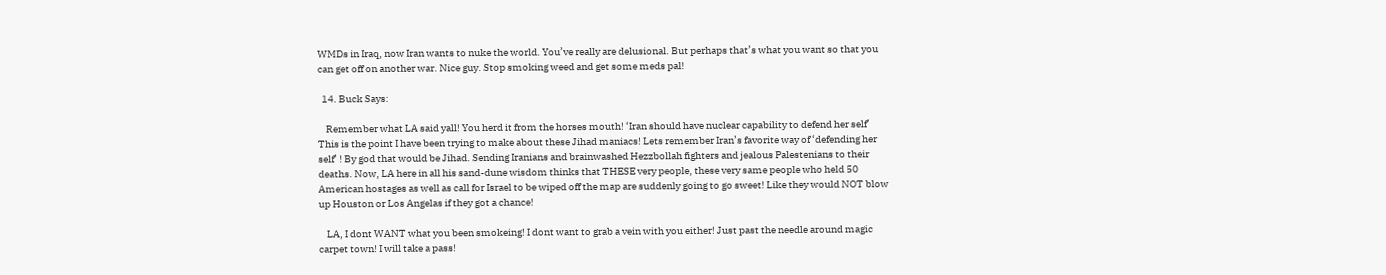WMDs in Iraq, now Iran wants to nuke the world. You’ve really are delusional. But perhaps that’s what you want so that you can get off on another war. Nice guy. Stop smoking weed and get some meds pal!

  14. Buck Says:

    Remember what LA said yall! You herd it from the horses mouth! ‘Iran should have nuclear capability to defend her self’ This is the point I have been trying to make about these Jihad maniacs! Lets remember Iran’s favorite way of ‘defending her self’ ! By god that would be Jihad. Sending Iranians and brainwashed Hezzbollah fighters and jealous Palestenians to their deaths. Now, LA here in all his sand-dune wisdom thinks that THESE very people, these very same people who held 50 American hostages as well as call for Israel to be wiped off the map are suddenly going to go sweet! Like they would NOT blow up Houston or Los Angelas if they got a chance!

    LA, I dont WANT what you been smokeing! I dont want to grab a vein with you either! Just past the needle around magic carpet town! I will take a pass!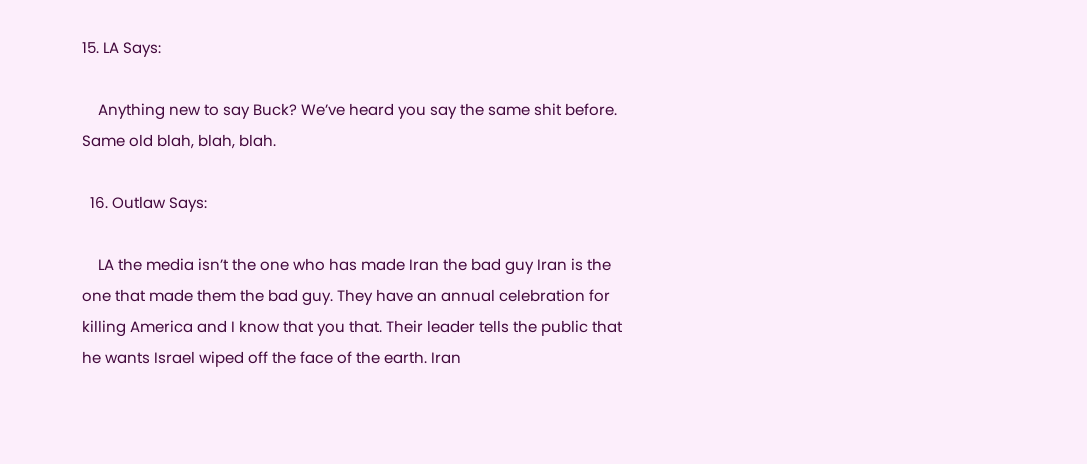15. LA Says:

    Anything new to say Buck? We’ve heard you say the same shit before. Same old blah, blah, blah.

  16. Outlaw Says:

    LA the media isn’t the one who has made Iran the bad guy Iran is the one that made them the bad guy. They have an annual celebration for killing America and I know that you that. Their leader tells the public that he wants Israel wiped off the face of the earth. Iran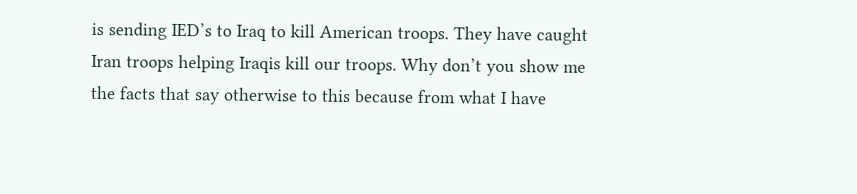is sending IED’s to Iraq to kill American troops. They have caught Iran troops helping Iraqis kill our troops. Why don’t you show me the facts that say otherwise to this because from what I have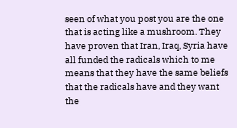seen of what you post you are the one that is acting like a mushroom. They have proven that Iran, Iraq, Syria have all funded the radicals which to me means that they have the same beliefs that the radicals have and they want the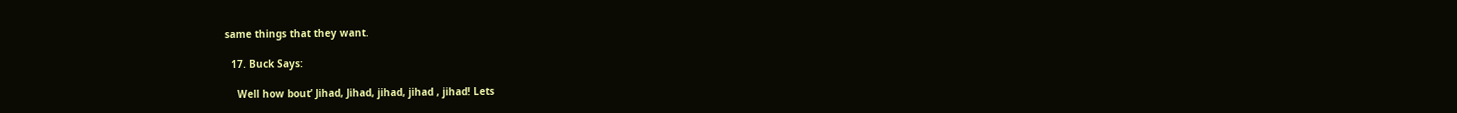same things that they want.

  17. Buck Says:

    Well how bout’ Jihad, Jihad, jihad, jihad , jihad! Lets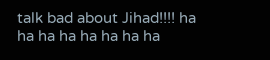talk bad about Jihad!!!! ha ha ha ha ha ha ha ha